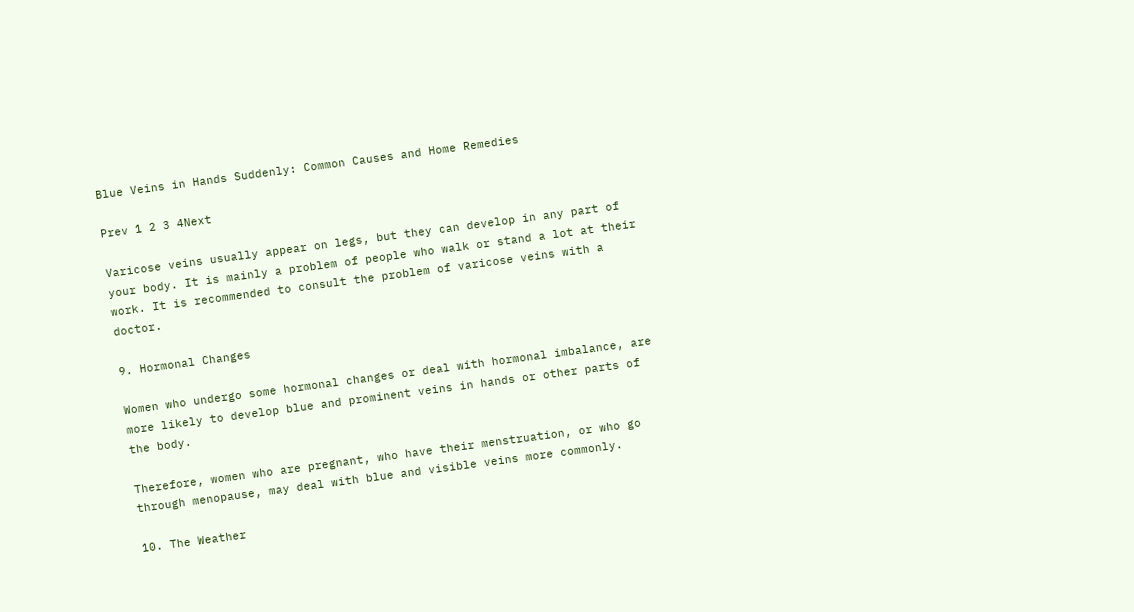Blue Veins in Hands Suddenly: Common Causes and Home Remedies

Prev 1 2 3 4Next

Varicose veins usually appear on legs, but they can develop in any part of your body. It is mainly a problem of people who walk or stand a lot at their work. It is recommended to consult the problem of varicose veins with a doctor.

9. Hormonal Changes

Women who undergo some hormonal changes or deal with hormonal imbalance, are more likely to develop blue and prominent veins in hands or other parts of the body.

Therefore, women who are pregnant, who have their menstruation, or who go through menopause, may deal with blue and visible veins more commonly.

10. The Weather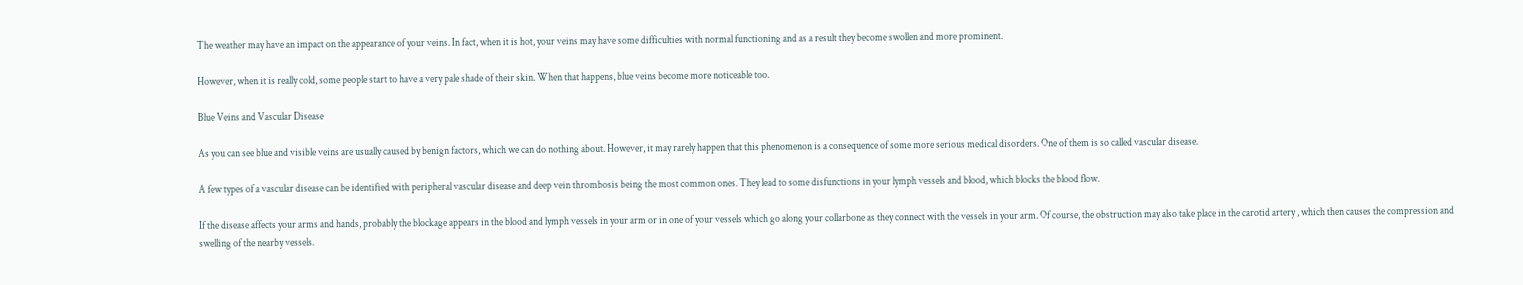The weather may have an impact on the appearance of your veins. In fact, when it is hot, your veins may have some difficulties with normal functioning and as a result they become swollen and more prominent.

However, when it is really cold, some people start to have a very pale shade of their skin. When that happens, blue veins become more noticeable too.

Blue Veins and Vascular Disease

As you can see blue and visible veins are usually caused by benign factors, which we can do nothing about. However, it may rarely happen that this phenomenon is a consequence of some more serious medical disorders. One of them is so called vascular disease.

A few types of a vascular disease can be identified with peripheral vascular disease and deep vein thrombosis being the most common ones. They lead to some disfunctions in your lymph vessels and blood, which blocks the blood flow.

If the disease affects your arms and hands, probably the blockage appears in the blood and lymph vessels in your arm or in one of your vessels which go along your collarbone as they connect with the vessels in your arm. Of course, the obstruction may also take place in the carotid artery , which then causes the compression and swelling of the nearby vessels.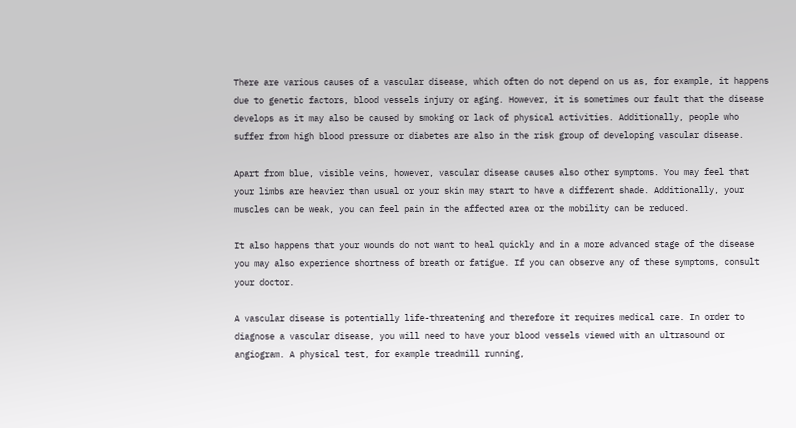There are various causes of a vascular disease, which often do not depend on us as, for example, it happens due to genetic factors, blood vessels injury or aging. However, it is sometimes our fault that the disease develops as it may also be caused by smoking or lack of physical activities. Additionally, people who suffer from high blood pressure or diabetes are also in the risk group of developing vascular disease.

Apart from blue, visible veins, however, vascular disease causes also other symptoms. You may feel that your limbs are heavier than usual or your skin may start to have a different shade. Additionally, your muscles can be weak, you can feel pain in the affected area or the mobility can be reduced.

It also happens that your wounds do not want to heal quickly and in a more advanced stage of the disease you may also experience shortness of breath or fatigue. If you can observe any of these symptoms, consult your doctor.

A vascular disease is potentially life-threatening and therefore it requires medical care. In order to diagnose a vascular disease, you will need to have your blood vessels viewed with an ultrasound or angiogram. A physical test, for example treadmill running,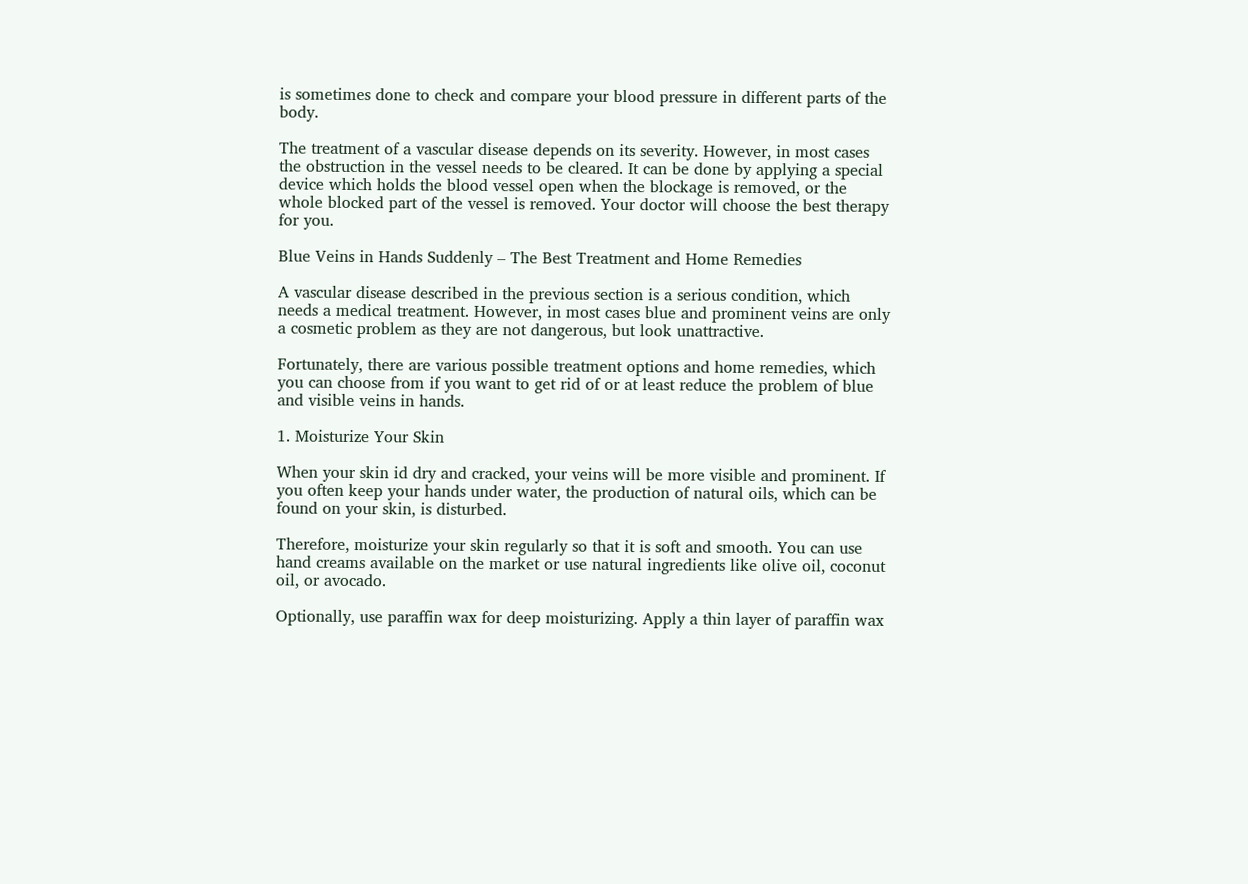is sometimes done to check and compare your blood pressure in different parts of the body.

The treatment of a vascular disease depends on its severity. However, in most cases the obstruction in the vessel needs to be cleared. It can be done by applying a special device which holds the blood vessel open when the blockage is removed, or the whole blocked part of the vessel is removed. Your doctor will choose the best therapy for you.

Blue Veins in Hands Suddenly – The Best Treatment and Home Remedies

A vascular disease described in the previous section is a serious condition, which needs a medical treatment. However, in most cases blue and prominent veins are only a cosmetic problem as they are not dangerous, but look unattractive.

Fortunately, there are various possible treatment options and home remedies, which you can choose from if you want to get rid of or at least reduce the problem of blue and visible veins in hands.

1. Moisturize Your Skin

When your skin id dry and cracked, your veins will be more visible and prominent. If you often keep your hands under water, the production of natural oils, which can be found on your skin, is disturbed.

Therefore, moisturize your skin regularly so that it is soft and smooth. You can use hand creams available on the market or use natural ingredients like olive oil, coconut oil, or avocado.

Optionally, use paraffin wax for deep moisturizing. Apply a thin layer of paraffin wax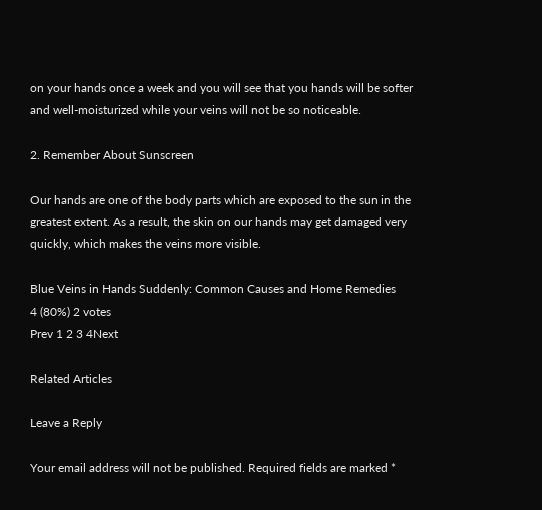on your hands once a week and you will see that you hands will be softer and well-moisturized while your veins will not be so noticeable.

2. Remember About Sunscreen

Our hands are one of the body parts which are exposed to the sun in the greatest extent. As a result, the skin on our hands may get damaged very quickly, which makes the veins more visible.

Blue Veins in Hands Suddenly: Common Causes and Home Remedies
4 (80%) 2 votes
Prev 1 2 3 4Next

Related Articles

Leave a Reply

Your email address will not be published. Required fields are marked *